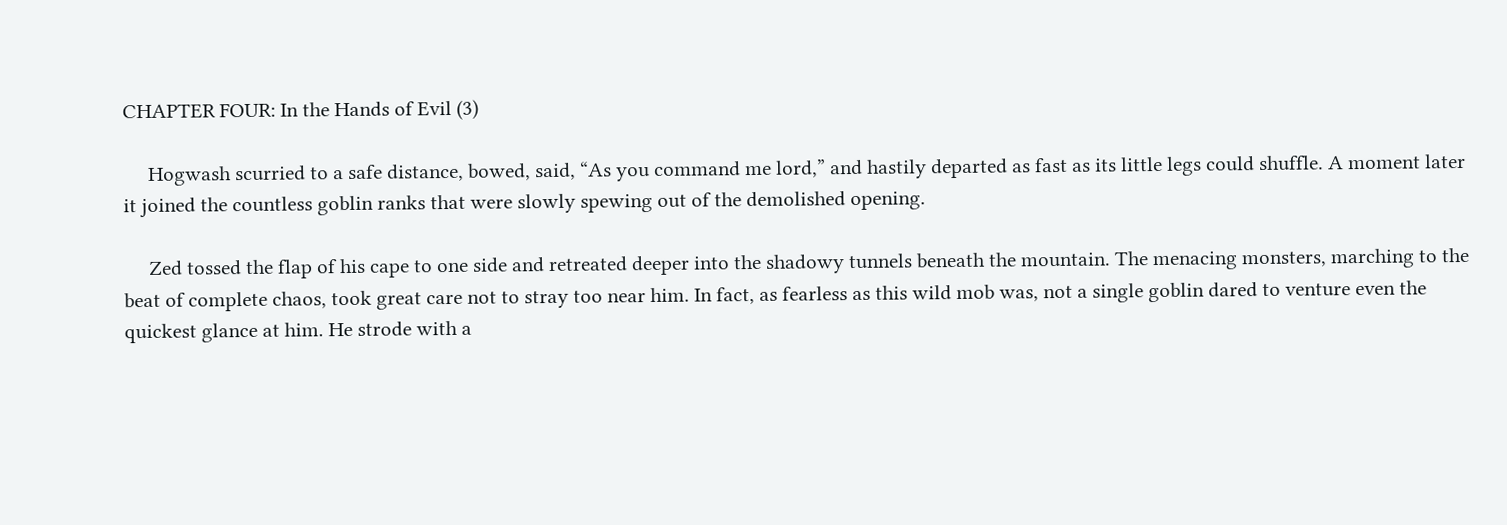CHAPTER FOUR: In the Hands of Evil (3)

     Hogwash scurried to a safe distance, bowed, said, “As you command me lord,” and hastily departed as fast as its little legs could shuffle. A moment later it joined the countless goblin ranks that were slowly spewing out of the demolished opening.

     Zed tossed the flap of his cape to one side and retreated deeper into the shadowy tunnels beneath the mountain. The menacing monsters, marching to the beat of complete chaos, took great care not to stray too near him. In fact, as fearless as this wild mob was, not a single goblin dared to venture even the quickest glance at him. He strode with a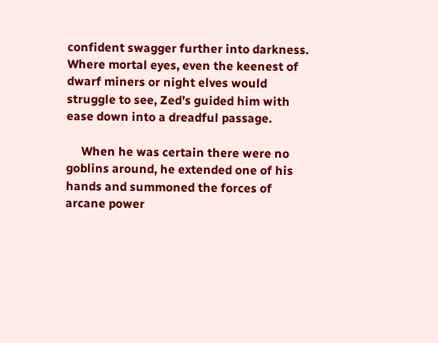confident swagger further into darkness. Where mortal eyes, even the keenest of dwarf miners or night elves would struggle to see, Zed’s guided him with ease down into a dreadful passage.

     When he was certain there were no goblins around, he extended one of his hands and summoned the forces of arcane power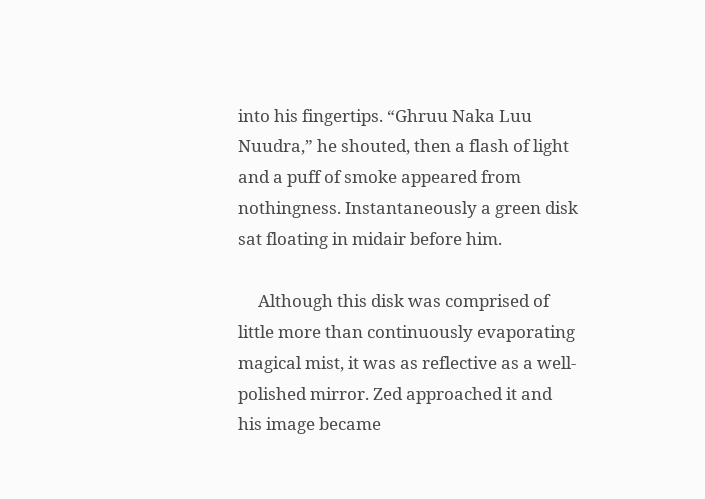into his fingertips. “Ghruu Naka Luu Nuudra,” he shouted, then a flash of light and a puff of smoke appeared from nothingness. Instantaneously a green disk sat floating in midair before him.

     Although this disk was comprised of little more than continuously evaporating magical mist, it was as reflective as a well-polished mirror. Zed approached it and his image became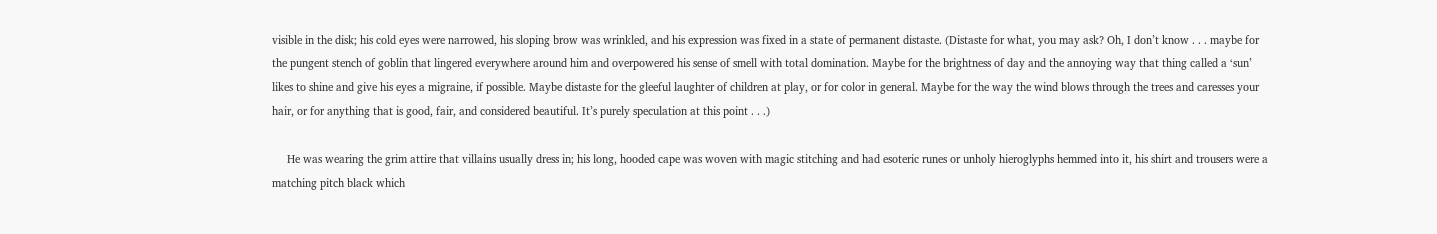visible in the disk; his cold eyes were narrowed, his sloping brow was wrinkled, and his expression was fixed in a state of permanent distaste. (Distaste for what, you may ask? Oh, I don’t know . . . maybe for the pungent stench of goblin that lingered everywhere around him and overpowered his sense of smell with total domination. Maybe for the brightness of day and the annoying way that thing called a ‘sun’ likes to shine and give his eyes a migraine, if possible. Maybe distaste for the gleeful laughter of children at play, or for color in general. Maybe for the way the wind blows through the trees and caresses your hair, or for anything that is good, fair, and considered beautiful. It’s purely speculation at this point . . .)

     He was wearing the grim attire that villains usually dress in; his long, hooded cape was woven with magic stitching and had esoteric runes or unholy hieroglyphs hemmed into it, his shirt and trousers were a matching pitch black which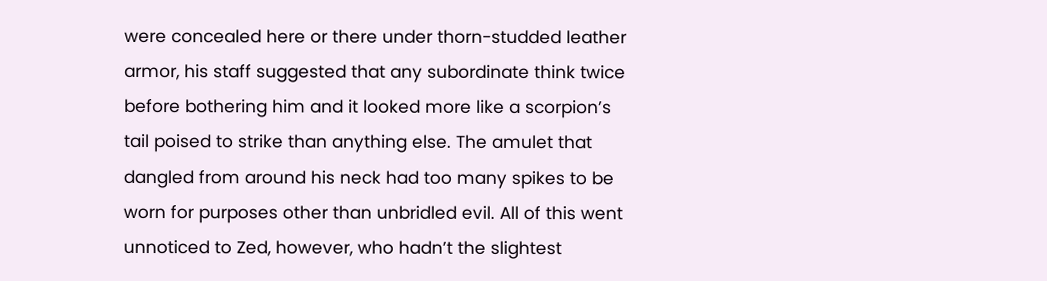were concealed here or there under thorn-studded leather armor, his staff suggested that any subordinate think twice before bothering him and it looked more like a scorpion’s tail poised to strike than anything else. The amulet that dangled from around his neck had too many spikes to be worn for purposes other than unbridled evil. All of this went unnoticed to Zed, however, who hadn’t the slightest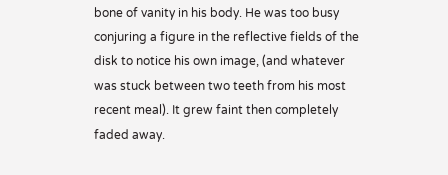bone of vanity in his body. He was too busy conjuring a figure in the reflective fields of the disk to notice his own image, (and whatever was stuck between two teeth from his most recent meal). It grew faint then completely faded away.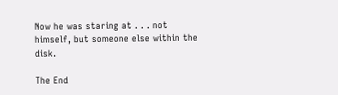Now he was staring at . . . not himself, but someone else within the disk.

The End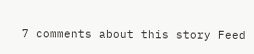7 comments about this story Feed